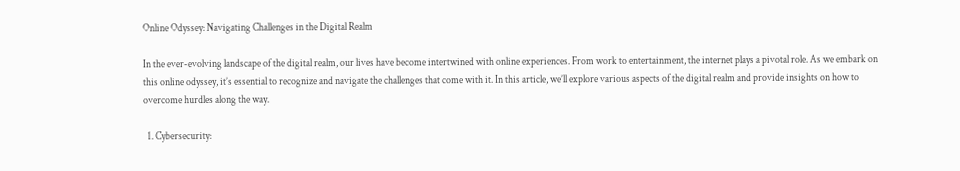Online Odyssey: Navigating Challenges in the Digital Realm

In the ever-evolving landscape of the digital realm, our lives have become intertwined with online experiences. From work to entertainment, the internet plays a pivotal role. As we embark on this online odyssey, it’s essential to recognize and navigate the challenges that come with it. In this article, we’ll explore various aspects of the digital realm and provide insights on how to overcome hurdles along the way.

  1. Cybersecurity: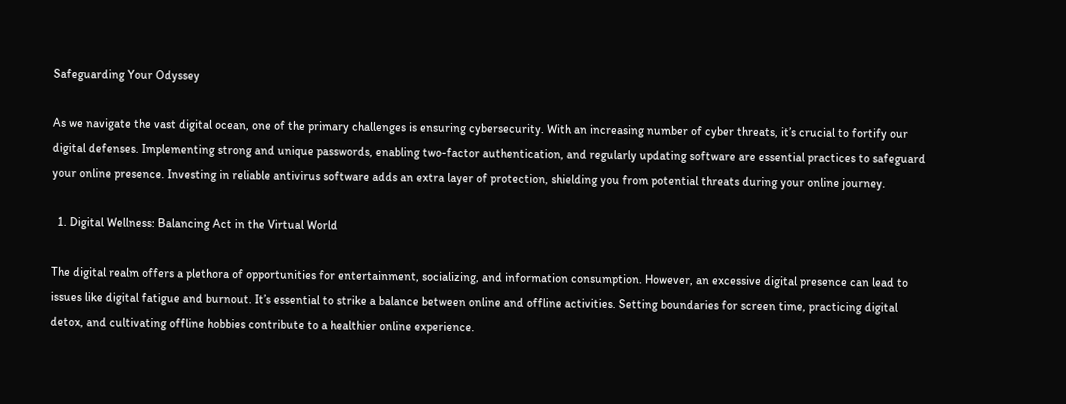Safeguarding Your Odyssey

As we navigate the vast digital ocean, one of the primary challenges is ensuring cybersecurity. With an increasing number of cyber threats, it’s crucial to fortify our digital defenses. Implementing strong and unique passwords, enabling two-factor authentication, and regularly updating software are essential practices to safeguard your online presence. Investing in reliable antivirus software adds an extra layer of protection, shielding you from potential threats during your online journey.

  1. Digital Wellness: Balancing Act in the Virtual World

The digital realm offers a plethora of opportunities for entertainment, socializing, and information consumption. However, an excessive digital presence can lead to issues like digital fatigue and burnout. It’s essential to strike a balance between online and offline activities. Setting boundaries for screen time, practicing digital detox, and cultivating offline hobbies contribute to a healthier online experience.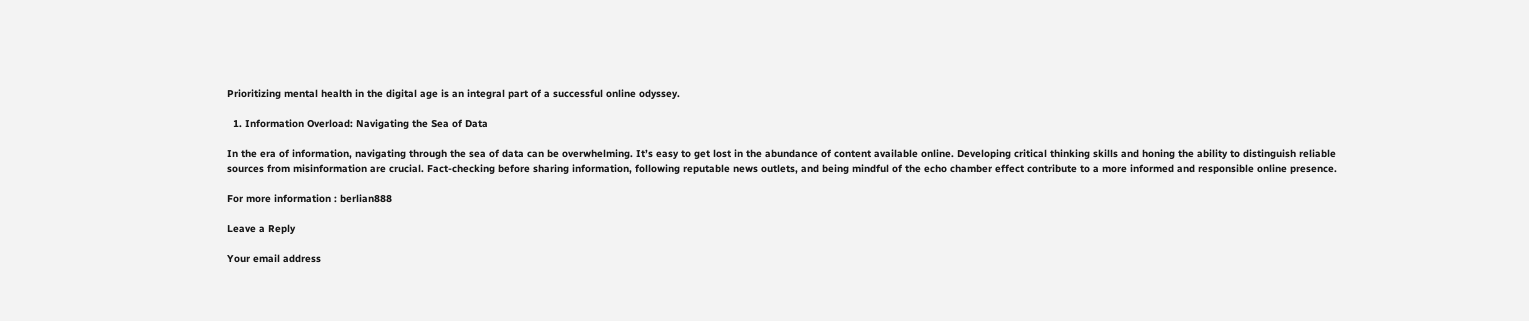Prioritizing mental health in the digital age is an integral part of a successful online odyssey.

  1. Information Overload: Navigating the Sea of Data

In the era of information, navigating through the sea of data can be overwhelming. It’s easy to get lost in the abundance of content available online. Developing critical thinking skills and honing the ability to distinguish reliable sources from misinformation are crucial. Fact-checking before sharing information, following reputable news outlets, and being mindful of the echo chamber effect contribute to a more informed and responsible online presence.

For more information : berlian888

Leave a Reply

Your email address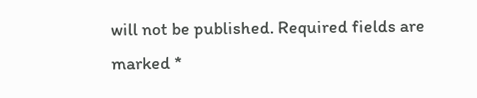will not be published. Required fields are marked *